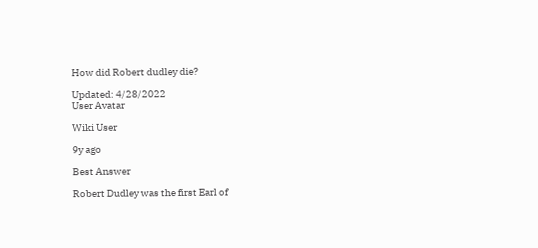How did Robert dudley die?

Updated: 4/28/2022
User Avatar

Wiki User

9y ago

Best Answer

Robert Dudley was the first Earl of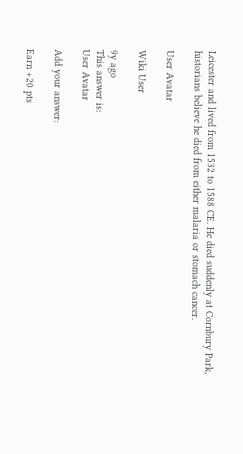Leicester and lived from 1532 to 1588 CE. He died suddenly at Cornbury Park, historians believe he died from either malaria or stomach cancer.

User Avatar

Wiki User

9y ago
This answer is:
User Avatar

Add your answer:

Earn +20 pts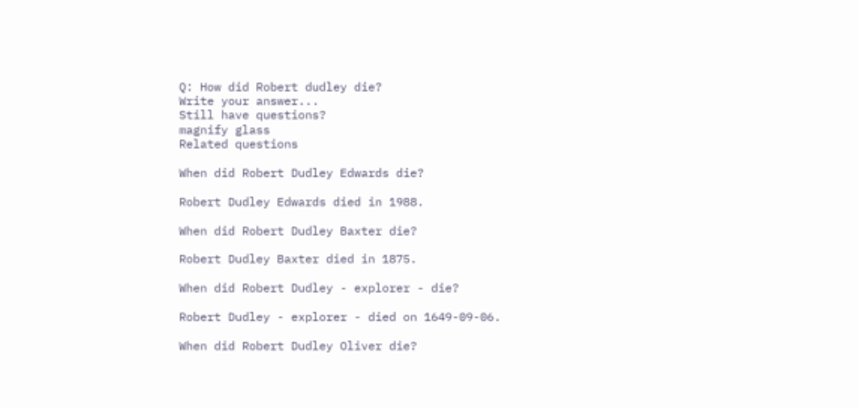Q: How did Robert dudley die?
Write your answer...
Still have questions?
magnify glass
Related questions

When did Robert Dudley Edwards die?

Robert Dudley Edwards died in 1988.

When did Robert Dudley Baxter die?

Robert Dudley Baxter died in 1875.

When did Robert Dudley - explorer - die?

Robert Dudley - explorer - died on 1649-09-06.

When did Robert Dudley Oliver die?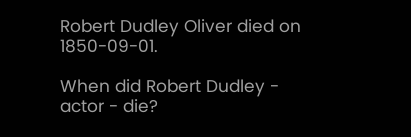Robert Dudley Oliver died on 1850-09-01.

When did Robert Dudley - actor - die?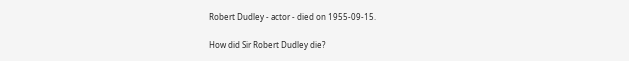Robert Dudley - actor - died on 1955-09-15.

How did Sir Robert Dudley die?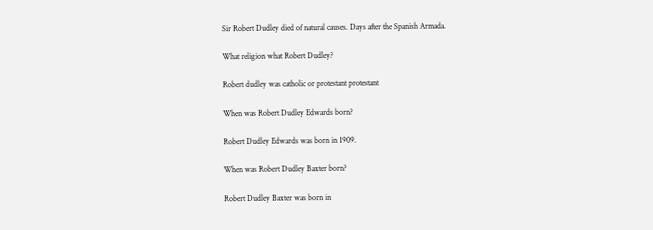Sir Robert Dudley died of natural causes. Days after the Spanish Armada.

What religion what Robert Dudley?

Robert dudley was catholic or protestant protestant

When was Robert Dudley Edwards born?

Robert Dudley Edwards was born in 1909.

When was Robert Dudley Baxter born?

Robert Dudley Baxter was born in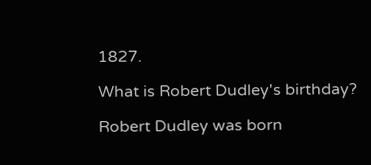1827.

What is Robert Dudley's birthday?

Robert Dudley was born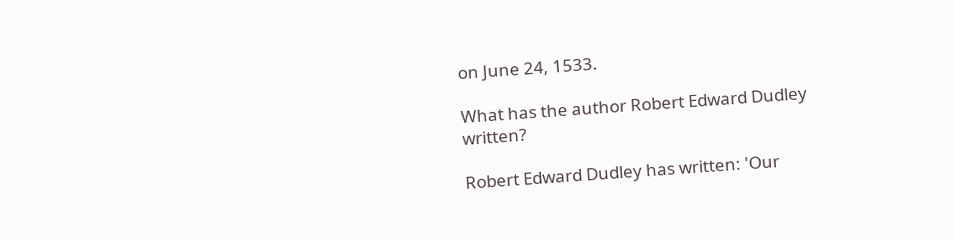on June 24, 1533.

What has the author Robert Edward Dudley written?

Robert Edward Dudley has written: 'Our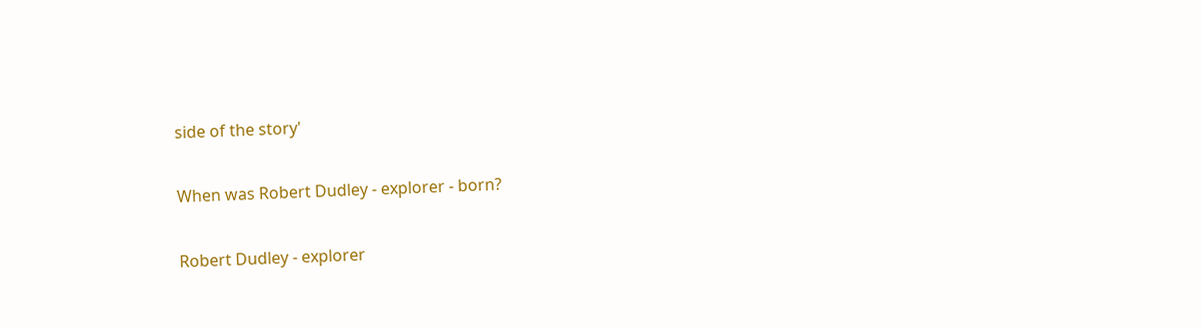side of the story'

When was Robert Dudley - explorer - born?

Robert Dudley - explorer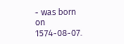- was born on 1574-08-07.